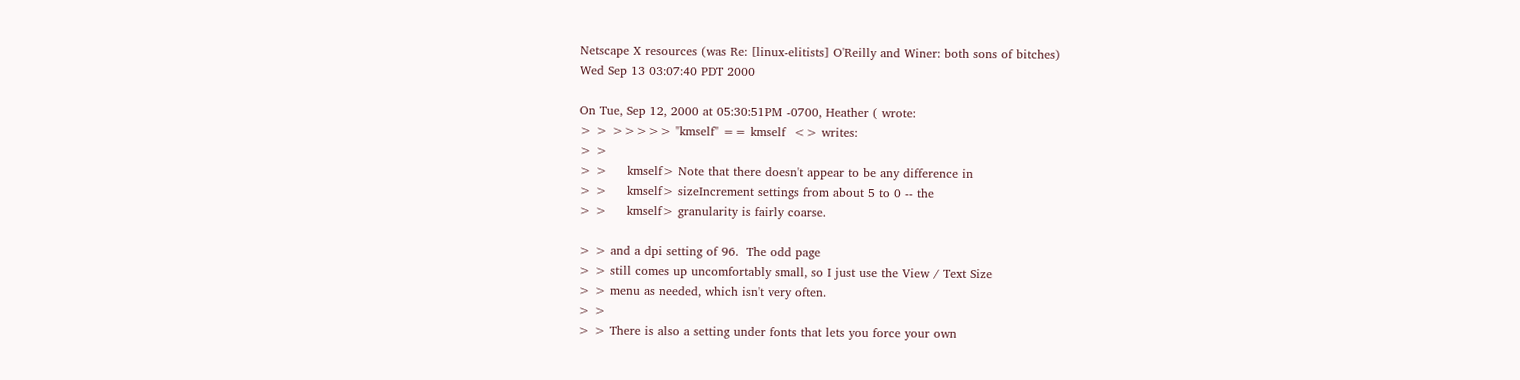Netscape X resources (was Re: [linux-elitists] O'Reilly and Winer: both sons of bitches)
Wed Sep 13 03:07:40 PDT 2000

On Tue, Sep 12, 2000 at 05:30:51PM -0700, Heather ( wrote:
> > >>>>> "kmself" == kmself  <> writes:
> >
> >     kmself> Note that there doesn't appear to be any difference in
> >     kmself> sizeIncrement settings from about 5 to 0 -- the
> >     kmself> granularity is fairly coarse.

> > and a dpi setting of 96.  The odd page
> > still comes up uncomfortably small, so I just use the View / Text Size
> > menu as needed, which isn't very often.
> >
> > There is also a setting under fonts that lets you force your own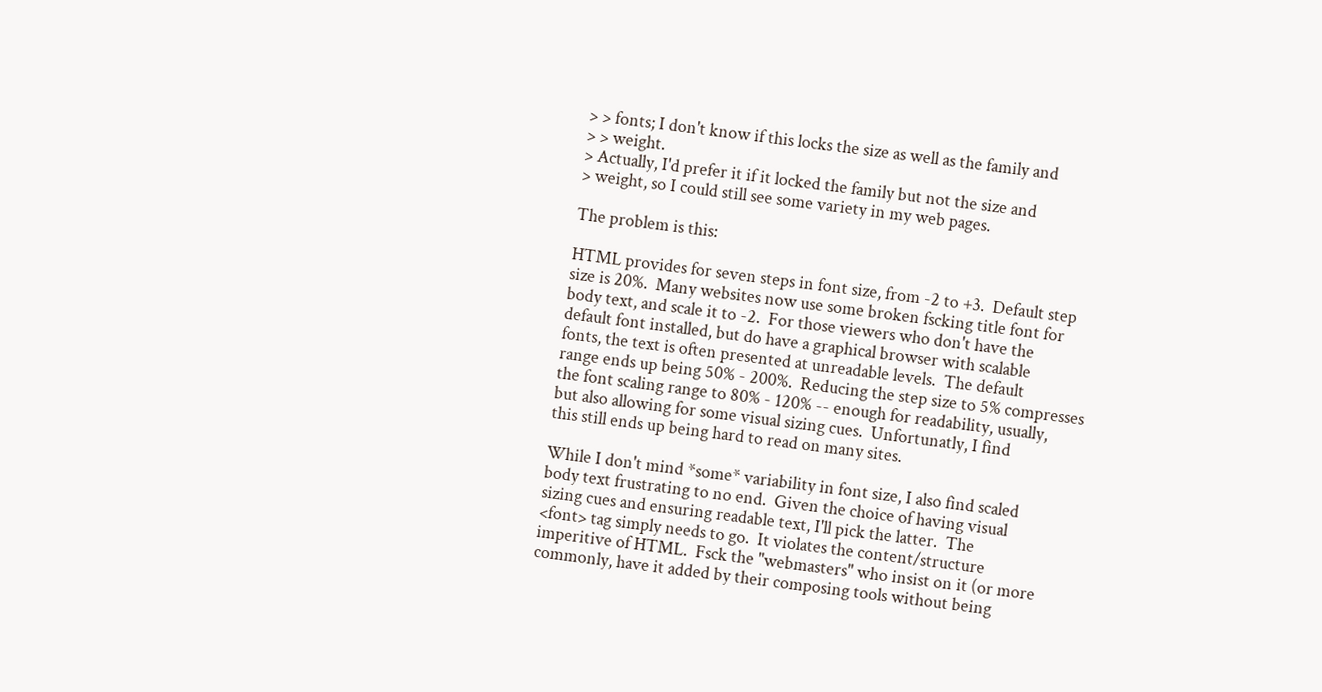> > fonts; I don't know if this locks the size as well as the family and
> > weight.
> Actually, I'd prefer it if it locked the family but not the size and
> weight, so I could still see some variety in my web pages.

The problem is this:

HTML provides for seven steps in font size, from -2 to +3.  Default step
size is 20%.  Many websites now use some broken fscking title font for
body text, and scale it to -2.  For those viewers who don't have the
default font installed, but do have a graphical browser with scalable
fonts, the text is often presented at unreadable levels.  The default
range ends up being 50% - 200%.  Reducing the step size to 5% compresses
the font scaling range to 80% - 120% -- enough for readability, usually,
but also allowing for some visual sizing cues.  Unfortunatly, I find
this still ends up being hard to read on many sites.

While I don't mind *some* variability in font size, I also find scaled
body text frustrating to no end.  Given the choice of having visual
sizing cues and ensuring readable text, I'll pick the latter.  The
<font> tag simply needs to go.  It violates the content/structure
imperitive of HTML.  Fsck the "webmasters" who insist on it (or more
commonly, have it added by their composing tools without being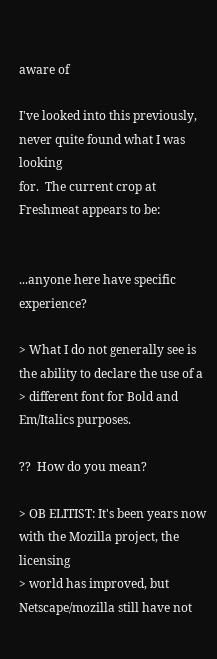aware of

I've looked into this previously, never quite found what I was looking
for.  The current crop at Freshmeat appears to be:


...anyone here have specific experience?

> What I do not generally see is the ability to declare the use of a
> different font for Bold and Em/Italics purposes.

??  How do you mean?

> OB ELITIST: It's been years now with the Mozilla project, the licensing
> world has improved, but Netscape/mozilla still have not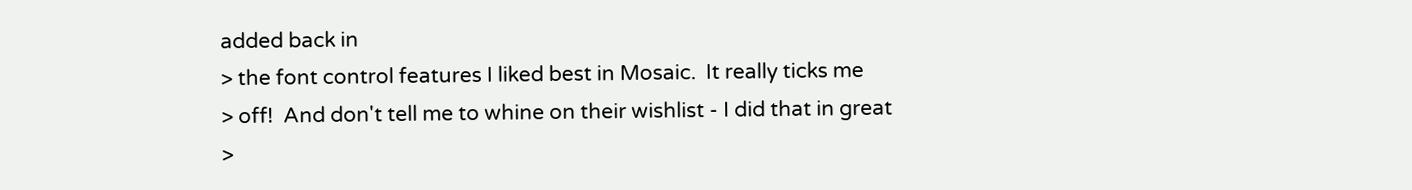added back in
> the font control features I liked best in Mosaic.  It really ticks me
> off!  And don't tell me to whine on their wishlist - I did that in great
>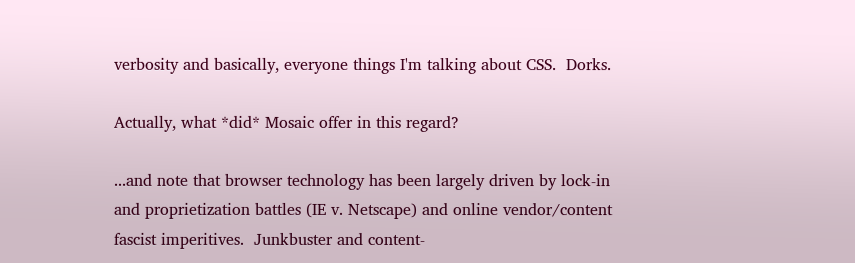verbosity and basically, everyone things I'm talking about CSS.  Dorks.

Actually, what *did* Mosaic offer in this regard?

...and note that browser technology has been largely driven by lock-in
and proprietization battles (IE v. Netscape) and online vendor/content
fascist imperitives.  Junkbuster and content-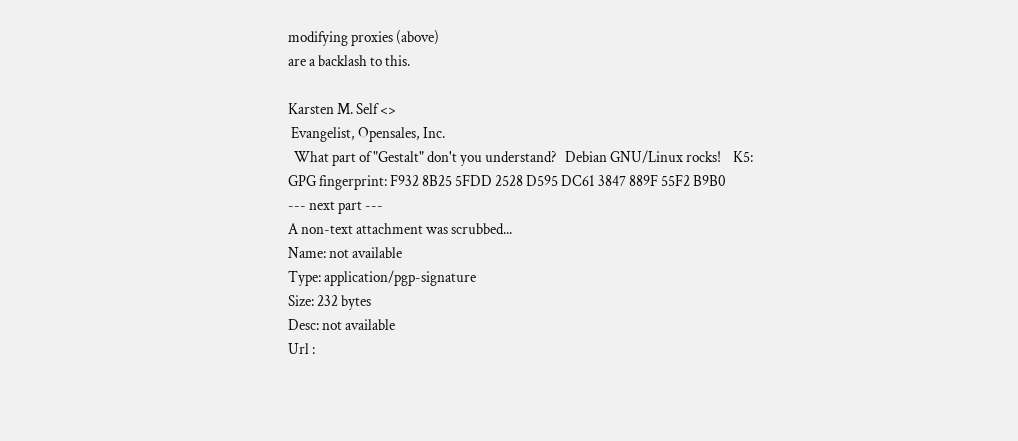modifying proxies (above)
are a backlash to this.

Karsten M. Self <>
 Evangelist, Opensales, Inc.
  What part of "Gestalt" don't you understand?   Debian GNU/Linux rocks!    K5:
GPG fingerprint: F932 8B25 5FDD 2528 D595 DC61 3847 889F 55F2 B9B0
--- next part ---
A non-text attachment was scrubbed...
Name: not available
Type: application/pgp-signature
Size: 232 bytes
Desc: not available
Url :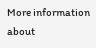More information about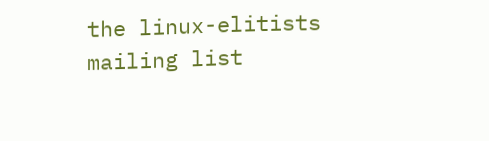the linux-elitists mailing list